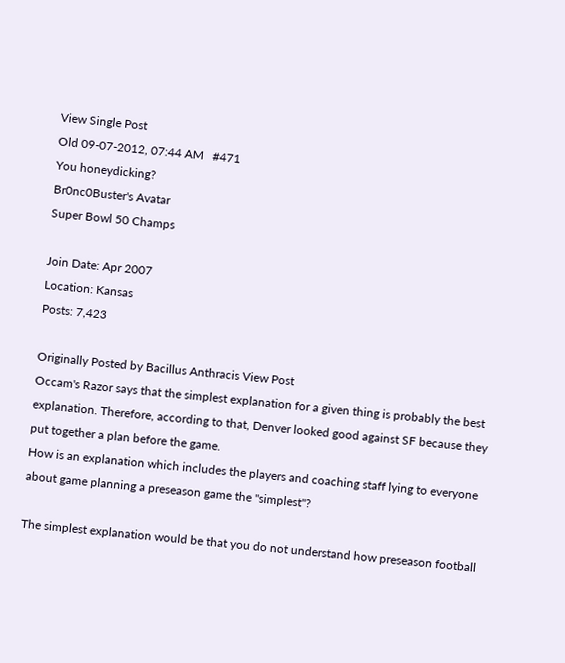View Single Post
Old 09-07-2012, 07:44 AM   #471
You honeydicking?
Br0nc0Buster's Avatar
Super Bowl 50 Champs

Join Date: Apr 2007
Location: Kansas
Posts: 7,423

Originally Posted by Bacillus Anthracis View Post
Occam's Razor says that the simplest explanation for a given thing is probably the best explanation. Therefore, according to that, Denver looked good against SF because they put together a plan before the game.
How is an explanation which includes the players and coaching staff lying to everyone about game planning a preseason game the "simplest"?

The simplest explanation would be that you do not understand how preseason football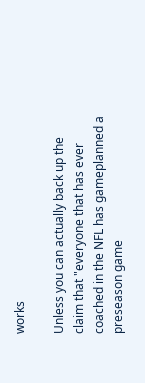works

Unless you can actually back up the claim that "everyone that has ever coached in the NFL has gameplanned a preseason game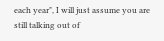each year", I will just assume you are still talking out of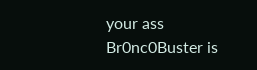your ass
Br0nc0Buster is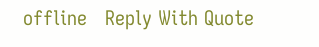offline   Reply With Quote